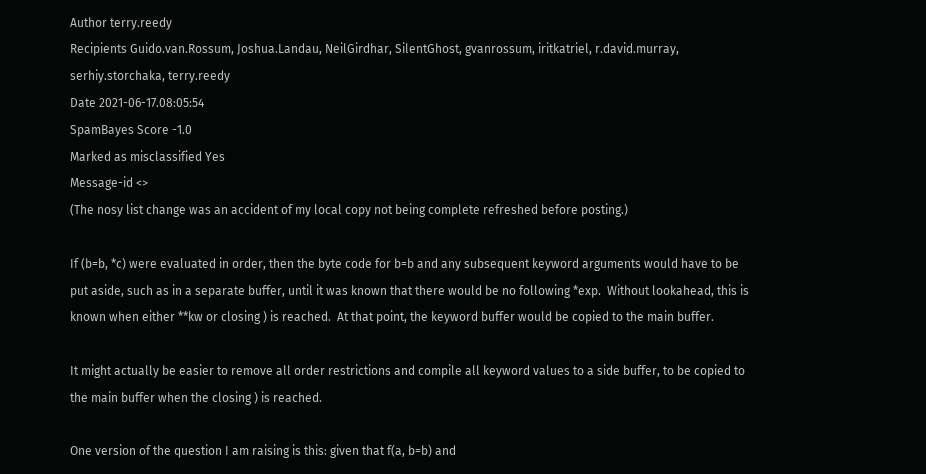Author terry.reedy
Recipients Guido.van.Rossum, Joshua.Landau, NeilGirdhar, SilentGhost, gvanrossum, iritkatriel, r.david.murray, serhiy.storchaka, terry.reedy
Date 2021-06-17.08:05:54
SpamBayes Score -1.0
Marked as misclassified Yes
Message-id <>
(The nosy list change was an accident of my local copy not being complete refreshed before posting.)

If (b=b, *c) were evaluated in order, then the byte code for b=b and any subsequent keyword arguments would have to be put aside, such as in a separate buffer, until it was known that there would be no following *exp.  Without lookahead, this is known when either **kw or closing ) is reached.  At that point, the keyword buffer would be copied to the main buffer.

It might actually be easier to remove all order restrictions and compile all keyword values to a side buffer, to be copied to the main buffer when the closing ) is reached.

One version of the question I am raising is this: given that f(a, b=b) and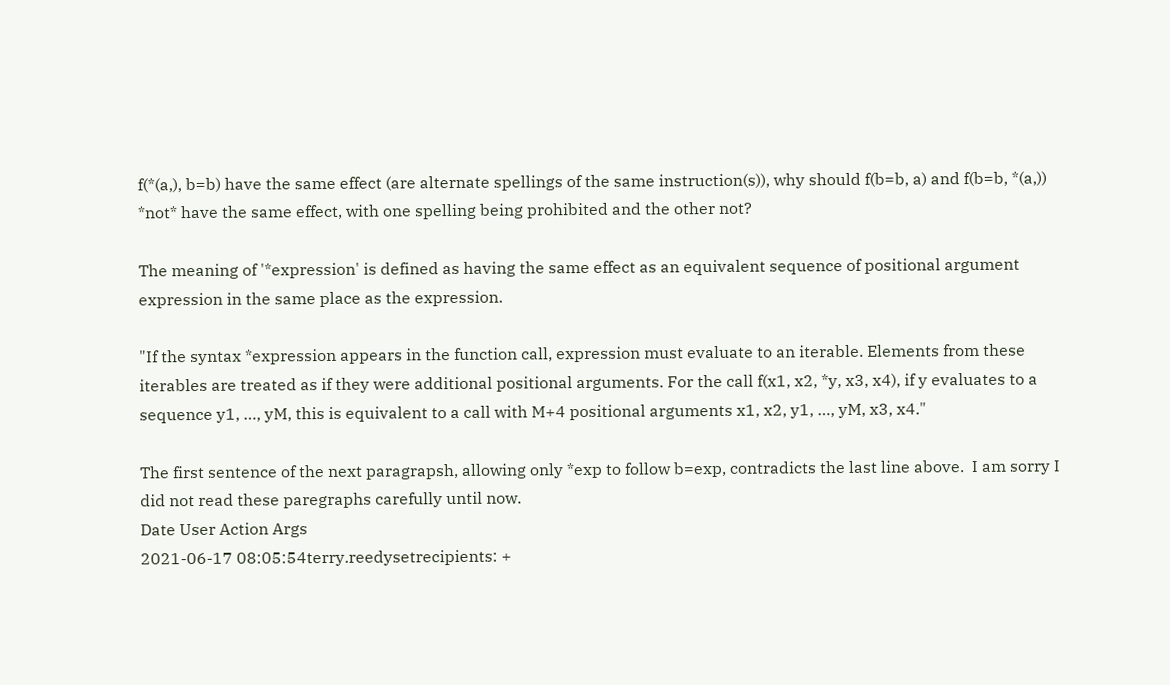f(*(a,), b=b) have the same effect (are alternate spellings of the same instruction(s)), why should f(b=b, a) and f(b=b, *(a,)) *not* have the same effect, with one spelling being prohibited and the other not?

The meaning of '*expression' is defined as having the same effect as an equivalent sequence of positional argument expression in the same place as the expression.

"If the syntax *expression appears in the function call, expression must evaluate to an iterable. Elements from these iterables are treated as if they were additional positional arguments. For the call f(x1, x2, *y, x3, x4), if y evaluates to a sequence y1, …, yM, this is equivalent to a call with M+4 positional arguments x1, x2, y1, …, yM, x3, x4."

The first sentence of the next paragrapsh, allowing only *exp to follow b=exp, contradicts the last line above.  I am sorry I did not read these paregraphs carefully until now.
Date User Action Args
2021-06-17 08:05:54terry.reedysetrecipients: +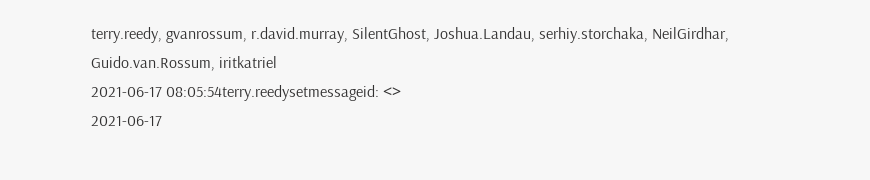terry.reedy, gvanrossum, r.david.murray, SilentGhost, Joshua.Landau, serhiy.storchaka, NeilGirdhar, Guido.van.Rossum, iritkatriel
2021-06-17 08:05:54terry.reedysetmessageid: <>
2021-06-17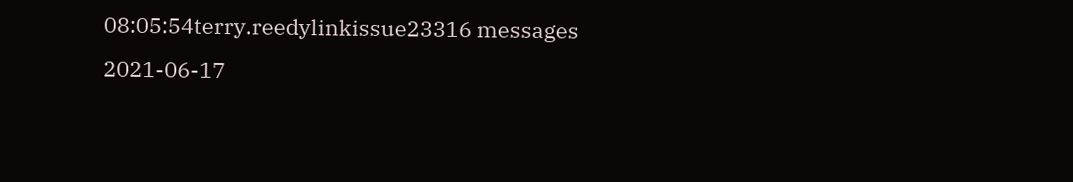08:05:54terry.reedylinkissue23316 messages
2021-06-17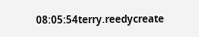08:05:54terry.reedycreate